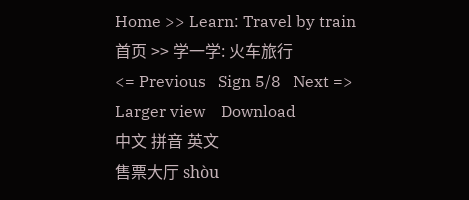Home >> Learn: Travel by train    首页 >> 学一学: 火车旅行
<= Previous   Sign 5/8   Next =>
Larger view    Download
中文 拼音 英文
售票大厅 shòu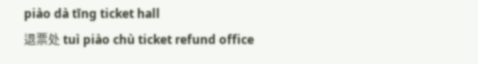piào dà tīng ticket hall
退票处 tuì piào chù ticket refund office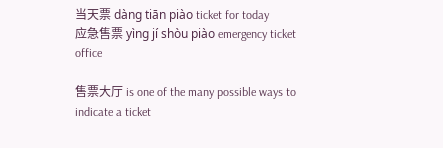当天票 dàng tiān piào ticket for today
应急售票 yìng jí shòu piào emergency ticket office

售票大厅 is one of the many possible ways to indicate a ticket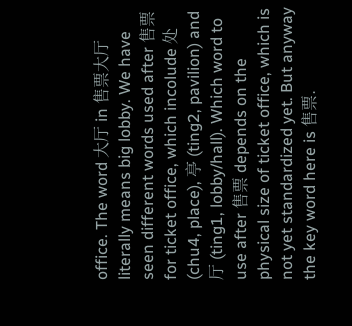office. The word 大厅 in 售票大厅 literally means big lobby. We have seen different words used after 售票 for ticket office, which incolude 处 (chu4, place), 亭 (ting2, pavilion) and 厅 (ting1, lobby/hall). Which word to use after 售票 depends on the physical size of ticket office, which is not yet standardized yet. But anyway the key word here is 售票.